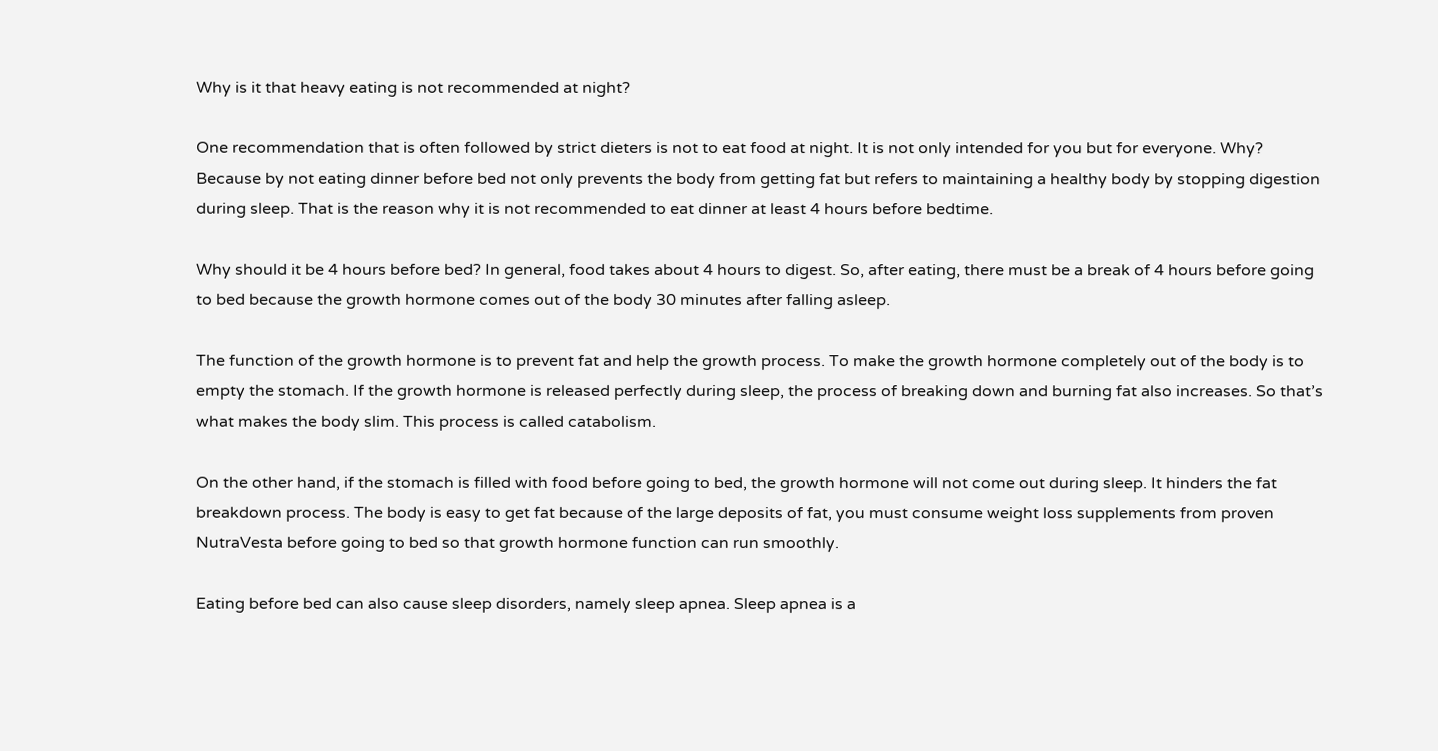Why is it that heavy eating is not recommended at night?

One recommendation that is often followed by strict dieters is not to eat food at night. It is not only intended for you but for everyone. Why? Because by not eating dinner before bed not only prevents the body from getting fat but refers to maintaining a healthy body by stopping digestion during sleep. That is the reason why it is not recommended to eat dinner at least 4 hours before bedtime.

Why should it be 4 hours before bed? In general, food takes about 4 hours to digest. So, after eating, there must be a break of 4 hours before going to bed because the growth hormone comes out of the body 30 minutes after falling asleep.

The function of the growth hormone is to prevent fat and help the growth process. To make the growth hormone completely out of the body is to empty the stomach. If the growth hormone is released perfectly during sleep, the process of breaking down and burning fat also increases. So that’s what makes the body slim. This process is called catabolism.

On the other hand, if the stomach is filled with food before going to bed, the growth hormone will not come out during sleep. It hinders the fat breakdown process. The body is easy to get fat because of the large deposits of fat, you must consume weight loss supplements from proven NutraVesta before going to bed so that growth hormone function can run smoothly.

Eating before bed can also cause sleep disorders, namely sleep apnea. Sleep apnea is a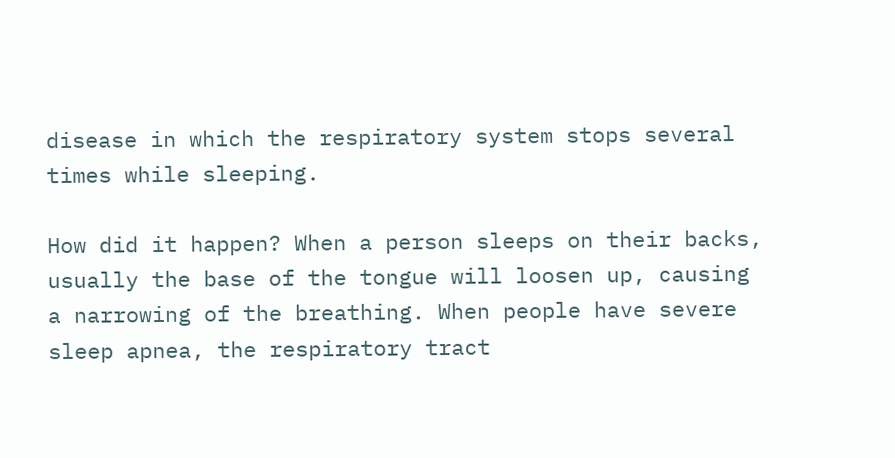disease in which the respiratory system stops several times while sleeping.

How did it happen? When a person sleeps on their backs, usually the base of the tongue will loosen up, causing a narrowing of the breathing. When people have severe sleep apnea, the respiratory tract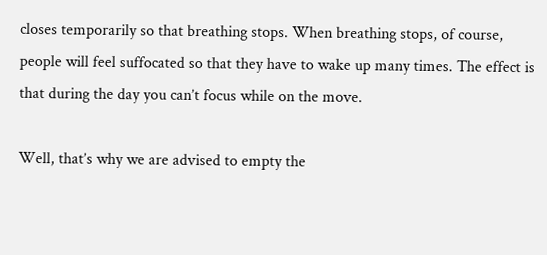closes temporarily so that breathing stops. When breathing stops, of course, people will feel suffocated so that they have to wake up many times. The effect is that during the day you can’t focus while on the move.

Well, that’s why we are advised to empty the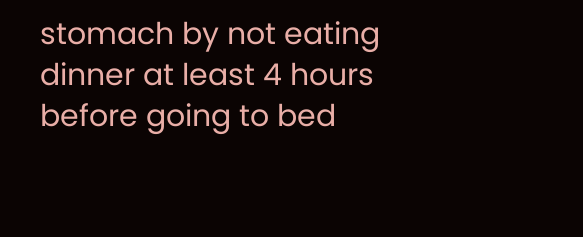stomach by not eating dinner at least 4 hours before going to bed